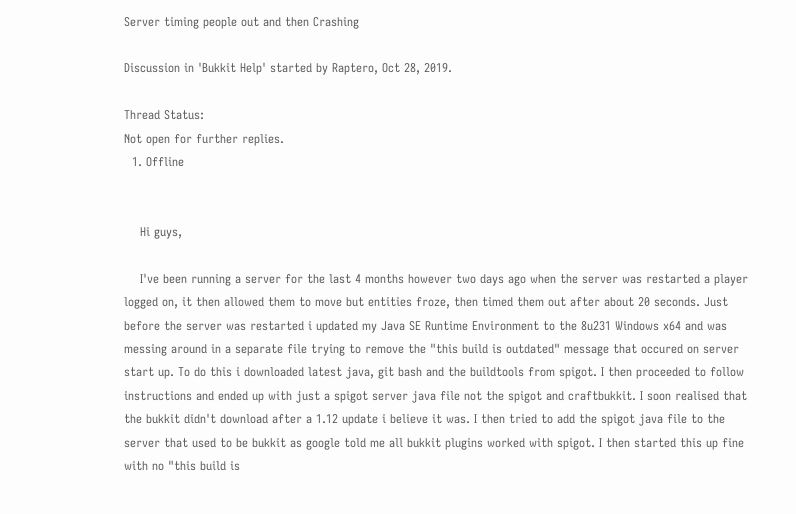Server timing people out and then Crashing

Discussion in 'Bukkit Help' started by Raptero, Oct 28, 2019.

Thread Status:
Not open for further replies.
  1. Offline


    Hi guys,

    I've been running a server for the last 4 months however two days ago when the server was restarted a player logged on, it then allowed them to move but entities froze, then timed them out after about 20 seconds. Just before the server was restarted i updated my Java SE Runtime Environment to the 8u231 Windows x64 and was messing around in a separate file trying to remove the "this build is outdated" message that occured on server start up. To do this i downloaded latest java, git bash and the buildtools from spigot. I then proceeded to follow instructions and ended up with just a spigot server java file not the spigot and craftbukkit. I soon realised that the bukkit didn't download after a 1.12 update i believe it was. I then tried to add the spigot java file to the server that used to be bukkit as google told me all bukkit plugins worked with spigot. I then started this up fine with no "this build is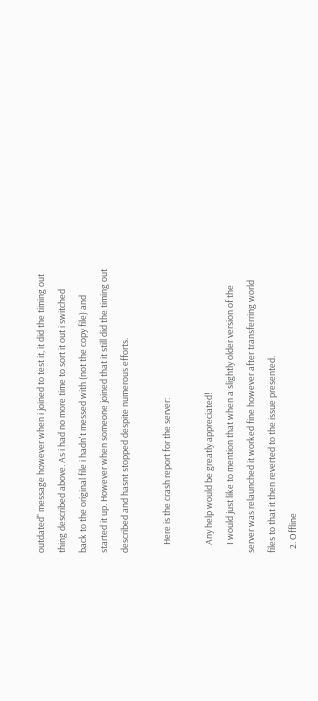outdated" message however when i joined to test it, it did the timing out thing described above. As i had no more time to sort it out i switched back to the original file i hadn't messed with (not the copy file) and started it up. However when someone joined that it still did the timing out described and hasnt stopped despite numerous efforts.

    Here is the crash report for the server:

    Any help would be greatly appreciated!
    I would just like to mention that when a slightly older version of the server was relaunched it worked fine however after transferring world files to that it then reverted to the issue presented.
  2. Offline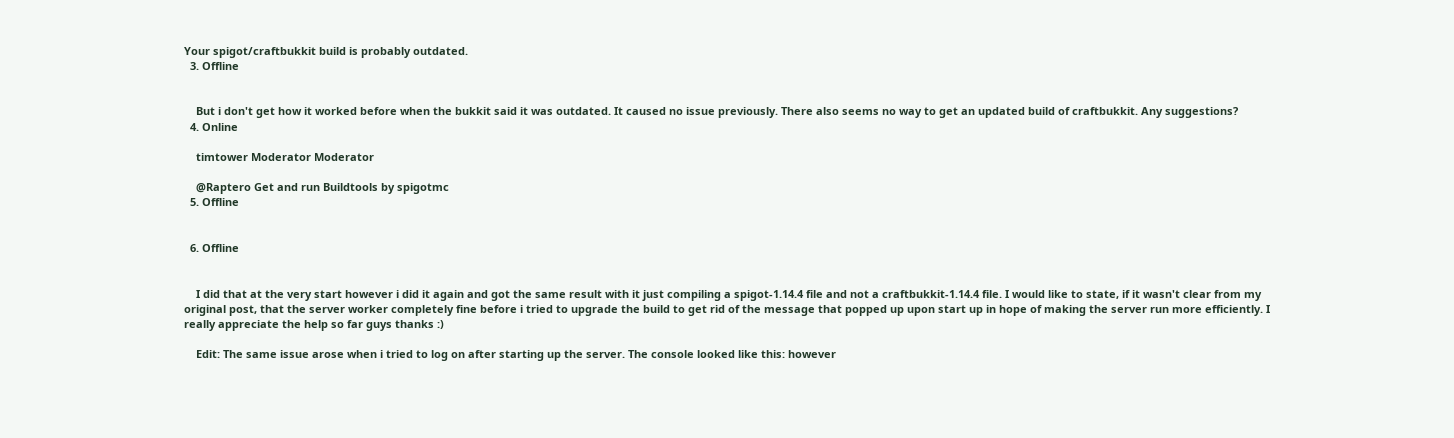Your spigot/craftbukkit build is probably outdated.
  3. Offline


    But i don't get how it worked before when the bukkit said it was outdated. It caused no issue previously. There also seems no way to get an updated build of craftbukkit. Any suggestions?
  4. Online

    timtower Moderator Moderator

    @Raptero Get and run Buildtools by spigotmc
  5. Offline


  6. Offline


    I did that at the very start however i did it again and got the same result with it just compiling a spigot-1.14.4 file and not a craftbukkit-1.14.4 file. I would like to state, if it wasn't clear from my original post, that the server worker completely fine before i tried to upgrade the build to get rid of the message that popped up upon start up in hope of making the server run more efficiently. I really appreciate the help so far guys thanks :)

    Edit: The same issue arose when i tried to log on after starting up the server. The console looked like this: however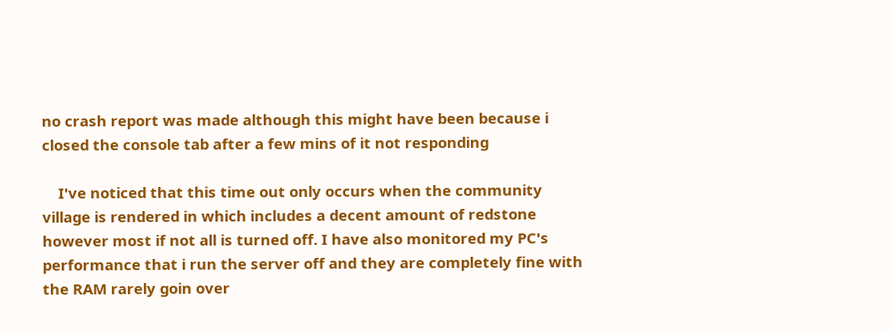no crash report was made although this might have been because i closed the console tab after a few mins of it not responding

    I've noticed that this time out only occurs when the community village is rendered in which includes a decent amount of redstone however most if not all is turned off. I have also monitored my PC's performance that i run the server off and they are completely fine with the RAM rarely goin over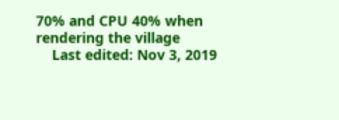70% and CPU 40% when rendering the village
    Last edited: Nov 3, 2019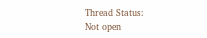Thread Status:
Not open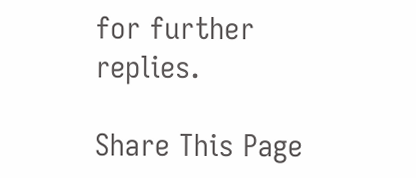for further replies.

Share This Page